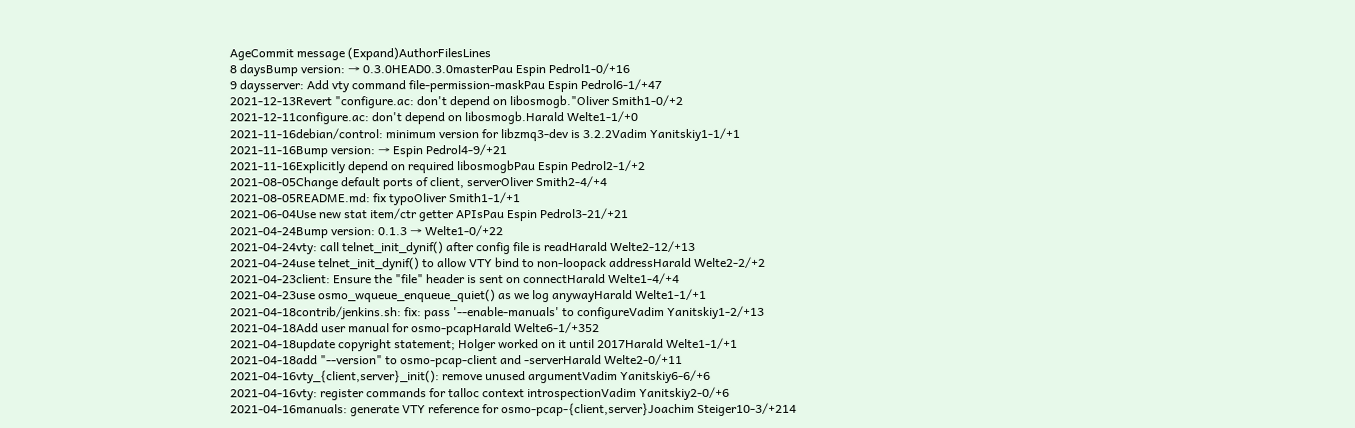AgeCommit message (Expand)AuthorFilesLines
8 daysBump version: → 0.3.0HEAD0.3.0masterPau Espin Pedrol1-0/+16
9 daysserver: Add vty command file-permission-maskPau Espin Pedrol6-1/+47
2021-12-13Revert "configure.ac: don't depend on libosmogb."Oliver Smith1-0/+2
2021-12-11configure.ac: don't depend on libosmogb.Harald Welte1-1/+0
2021-11-16debian/control: minimum version for libzmq3-dev is 3.2.2Vadim Yanitskiy1-1/+1
2021-11-16Bump version: → Espin Pedrol4-9/+21
2021-11-16Explicitly depend on required libosmogbPau Espin Pedrol2-1/+2
2021-08-05Change default ports of client, serverOliver Smith2-4/+4
2021-08-05README.md: fix typoOliver Smith1-1/+1
2021-06-04Use new stat item/ctr getter APIsPau Espin Pedrol3-21/+21
2021-04-24Bump version: 0.1.3 → Welte1-0/+22
2021-04-24vty: call telnet_init_dynif() after config file is readHarald Welte2-12/+13
2021-04-24use telnet_init_dynif() to allow VTY bind to non-loopack addressHarald Welte2-2/+2
2021-04-23client: Ensure the "file" header is sent on connectHarald Welte1-4/+4
2021-04-23use osmo_wqueue_enqueue_quiet() as we log anywayHarald Welte1-1/+1
2021-04-18contrib/jenkins.sh: fix: pass '--enable-manuals' to configureVadim Yanitskiy1-2/+13
2021-04-18Add user manual for osmo-pcapHarald Welte6-1/+352
2021-04-18update copyright statement; Holger worked on it until 2017Harald Welte1-1/+1
2021-04-18add "--version" to osmo-pcap-client and -serverHarald Welte2-0/+11
2021-04-16vty_{client,server}_init(): remove unused argumentVadim Yanitskiy6-6/+6
2021-04-16vty: register commands for talloc context introspectionVadim Yanitskiy2-0/+6
2021-04-16manuals: generate VTY reference for osmo-pcap-{client,server}Joachim Steiger10-3/+214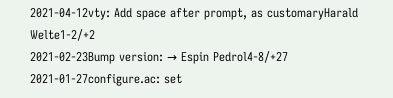2021-04-12vty: Add space after prompt, as customaryHarald Welte1-2/+2
2021-02-23Bump version: → Espin Pedrol4-8/+27
2021-01-27configure.ac: set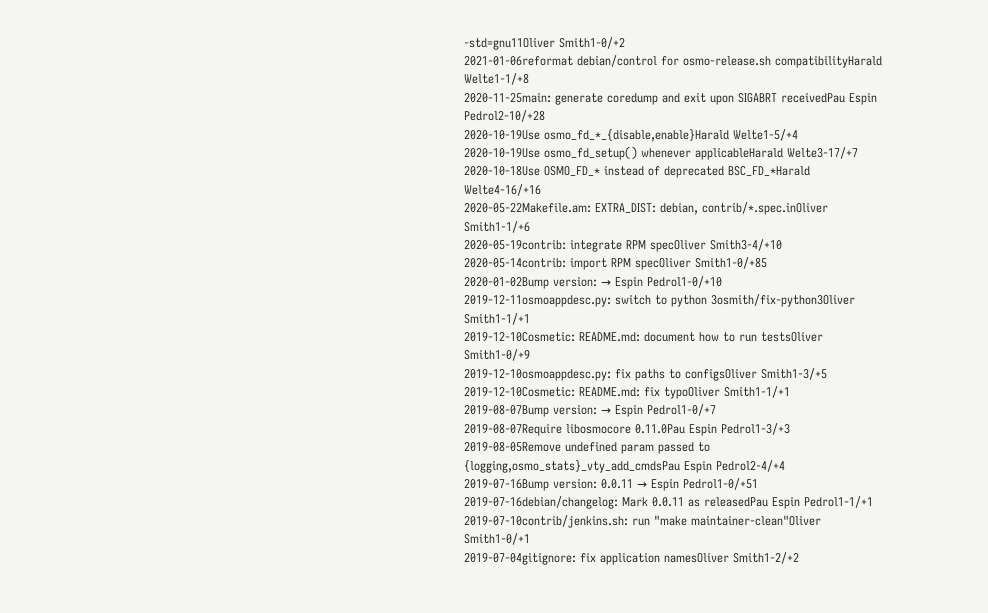-std=gnu11Oliver Smith1-0/+2
2021-01-06reformat debian/control for osmo-release.sh compatibilityHarald Welte1-1/+8
2020-11-25main: generate coredump and exit upon SIGABRT receivedPau Espin Pedrol2-10/+28
2020-10-19Use osmo_fd_*_{disable,enable}Harald Welte1-5/+4
2020-10-19Use osmo_fd_setup() whenever applicableHarald Welte3-17/+7
2020-10-18Use OSMO_FD_* instead of deprecated BSC_FD_*Harald Welte4-16/+16
2020-05-22Makefile.am: EXTRA_DIST: debian, contrib/*.spec.inOliver Smith1-1/+6
2020-05-19contrib: integrate RPM specOliver Smith3-4/+10
2020-05-14contrib: import RPM specOliver Smith1-0/+85
2020-01-02Bump version: → Espin Pedrol1-0/+10
2019-12-11osmoappdesc.py: switch to python 3osmith/fix-python3Oliver Smith1-1/+1
2019-12-10Cosmetic: README.md: document how to run testsOliver Smith1-0/+9
2019-12-10osmoappdesc.py: fix paths to configsOliver Smith1-3/+5
2019-12-10Cosmetic: README.md: fix typoOliver Smith1-1/+1
2019-08-07Bump version: → Espin Pedrol1-0/+7
2019-08-07Require libosmocore 0.11.0Pau Espin Pedrol1-3/+3
2019-08-05Remove undefined param passed to {logging,osmo_stats}_vty_add_cmdsPau Espin Pedrol2-4/+4
2019-07-16Bump version: 0.0.11 → Espin Pedrol1-0/+51
2019-07-16debian/changelog: Mark 0.0.11 as releasedPau Espin Pedrol1-1/+1
2019-07-10contrib/jenkins.sh: run "make maintainer-clean"Oliver Smith1-0/+1
2019-07-04gitignore: fix application namesOliver Smith1-2/+2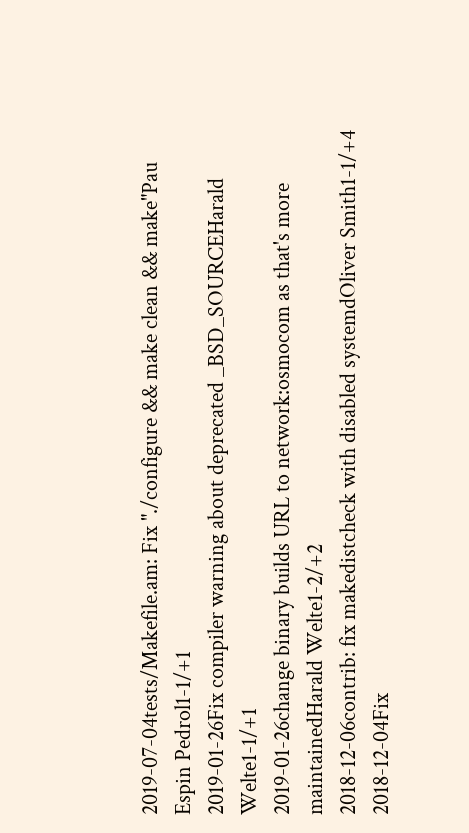2019-07-04tests/Makefile.am: Fix "./configure && make clean && make"Pau Espin Pedrol1-1/+1
2019-01-26Fix compiler warning about deprecated _BSD_SOURCEHarald Welte1-1/+1
2019-01-26change binary builds URL to network:osmocom as that's more maintainedHarald Welte1-2/+2
2018-12-06contrib: fix makedistcheck with disabled systemdOliver Smith1-1/+4
2018-12-04Fix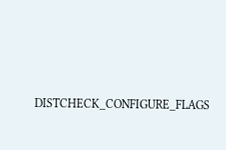DISTCHECK_CONFIGURE_FLAGS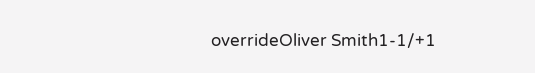overrideOliver Smith1-1/+1